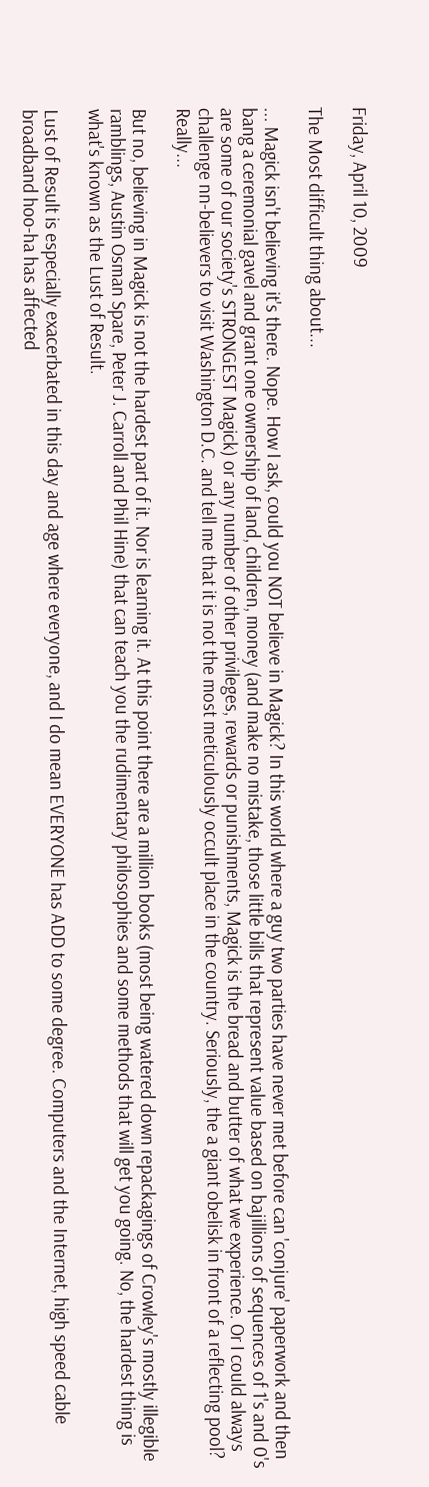Friday, April 10, 2009

The Most difficult thing about...

... Magick isn't believing it's there. Nope. How I ask, could you NOT believe in Magick? In this world where a guy two parties have never met before can 'conjure' paperwork and then bang a ceremonial gavel and grant one ownership of land, children, money (and make no mistake, those little bills that represent value based on bajillions of sequences of 1's and 0's are some of our society's STRONGEST Magick) or any number of other privileges, rewards or punishments, Magick is the bread and butter of what we experience. Or I could always challenge nn-believers to visit Washington D.C. and tell me that it is not the most meticulously occult place in the country. Seriously, the a giant obelisk in front of a reflecting pool? Really...

But no, believing in Magick is not the hardest part of it. Nor is learning it. At this point there are a million books (most being watered down repackagings of Crowley's mostly illegible ramblings, Austin Osman Spare, Peter J. Carroll and Phil Hine) that can teach you the rudimentary philosophies and some methods that will get you going. No, the hardest thing is what's known as the Lust of Result.

Lust of Result is especially exacerbated in this day and age where everyone, and I do mean EVERYONE has ADD to some degree. Computers and the Internet, high speed cable broadband hoo-ha has affected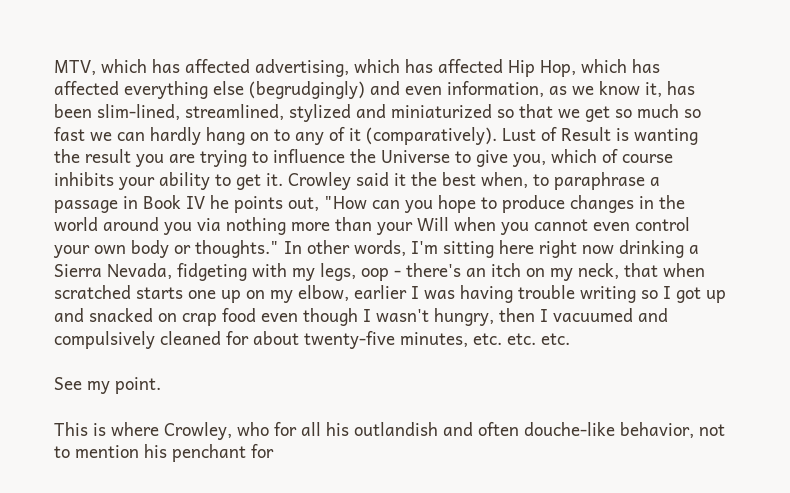MTV, which has affected advertising, which has affected Hip Hop, which has affected everything else (begrudgingly) and even information, as we know it, has been slim-lined, streamlined, stylized and miniaturized so that we get so much so fast we can hardly hang on to any of it (comparatively). Lust of Result is wanting the result you are trying to influence the Universe to give you, which of course inhibits your ability to get it. Crowley said it the best when, to paraphrase a passage in Book IV he points out, "How can you hope to produce changes in the world around you via nothing more than your Will when you cannot even control your own body or thoughts." In other words, I'm sitting here right now drinking a Sierra Nevada, fidgeting with my legs, oop - there's an itch on my neck, that when scratched starts one up on my elbow, earlier I was having trouble writing so I got up and snacked on crap food even though I wasn't hungry, then I vacuumed and compulsively cleaned for about twenty-five minutes, etc. etc. etc.

See my point.

This is where Crowley, who for all his outlandish and often douche-like behavior, not to mention his penchant for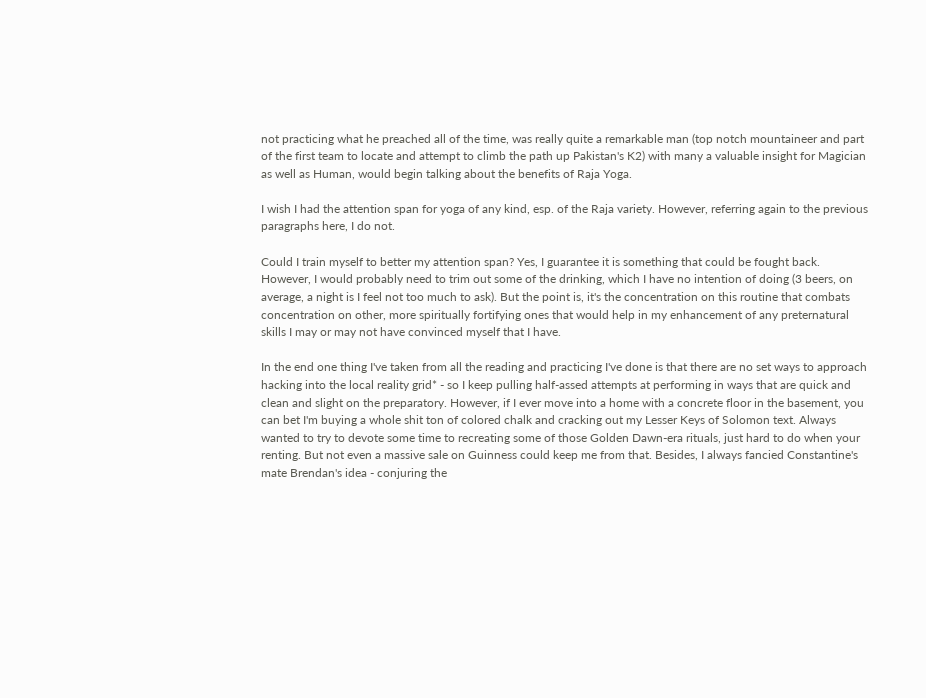not practicing what he preached all of the time, was really quite a remarkable man (top notch mountaineer and part of the first team to locate and attempt to climb the path up Pakistan's K2) with many a valuable insight for Magician as well as Human, would begin talking about the benefits of Raja Yoga.

I wish I had the attention span for yoga of any kind, esp. of the Raja variety. However, referring again to the previous paragraphs here, I do not.

Could I train myself to better my attention span? Yes, I guarantee it is something that could be fought back. However, I would probably need to trim out some of the drinking, which I have no intention of doing (3 beers, on average, a night is I feel not too much to ask). But the point is, it's the concentration on this routine that combats concentration on other, more spiritually fortifying ones that would help in my enhancement of any preternatural skills I may or may not have convinced myself that I have.

In the end one thing I've taken from all the reading and practicing I've done is that there are no set ways to approach hacking into the local reality grid* - so I keep pulling half-assed attempts at performing in ways that are quick and clean and slight on the preparatory. However, if I ever move into a home with a concrete floor in the basement, you can bet I'm buying a whole shit ton of colored chalk and cracking out my Lesser Keys of Solomon text. Always wanted to try to devote some time to recreating some of those Golden Dawn-era rituals, just hard to do when your renting. But not even a massive sale on Guinness could keep me from that. Besides, I always fancied Constantine's mate Brendan's idea - conjuring the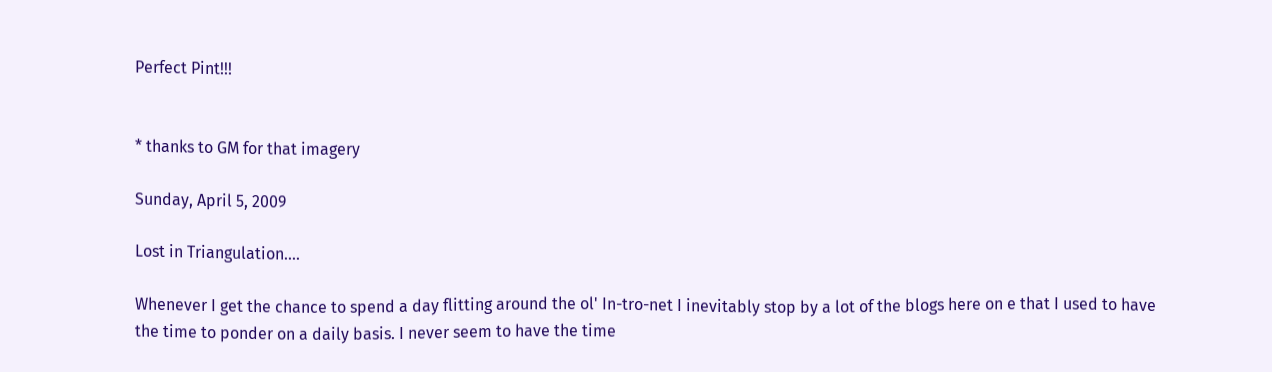Perfect Pint!!!


* thanks to GM for that imagery

Sunday, April 5, 2009

Lost in Triangulation....

Whenever I get the chance to spend a day flitting around the ol' In-tro-net I inevitably stop by a lot of the blogs here on e that I used to have the time to ponder on a daily basis. I never seem to have the time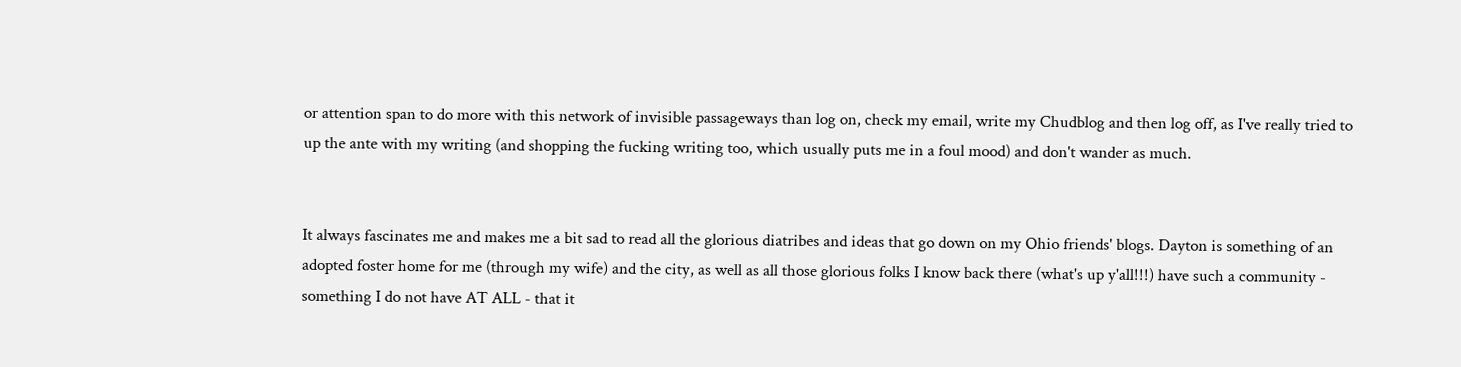or attention span to do more with this network of invisible passageways than log on, check my email, write my Chudblog and then log off, as I've really tried to up the ante with my writing (and shopping the fucking writing too, which usually puts me in a foul mood) and don't wander as much.


It always fascinates me and makes me a bit sad to read all the glorious diatribes and ideas that go down on my Ohio friends' blogs. Dayton is something of an adopted foster home for me (through my wife) and the city, as well as all those glorious folks I know back there (what's up y'all!!!) have such a community - something I do not have AT ALL - that it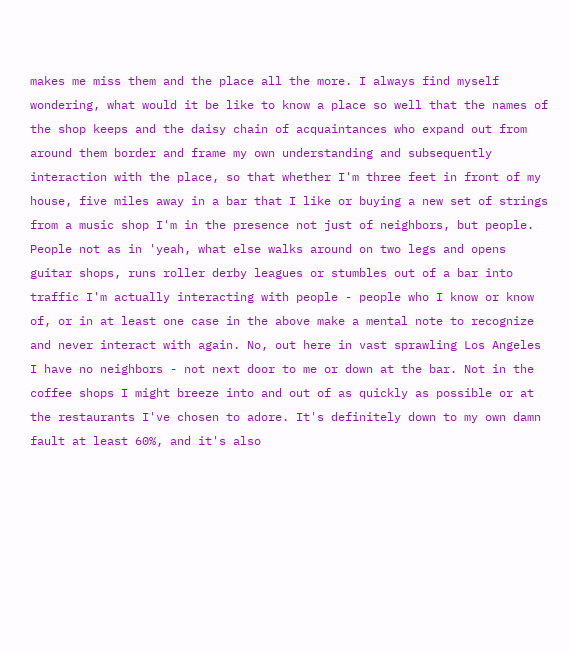makes me miss them and the place all the more. I always find myself wondering, what would it be like to know a place so well that the names of the shop keeps and the daisy chain of acquaintances who expand out from around them border and frame my own understanding and subsequently interaction with the place, so that whether I'm three feet in front of my house, five miles away in a bar that I like or buying a new set of strings from a music shop I'm in the presence not just of neighbors, but people. People not as in 'yeah, what else walks around on two legs and opens guitar shops, runs roller derby leagues or stumbles out of a bar into traffic I'm actually interacting with people - people who I know or know of, or in at least one case in the above make a mental note to recognize and never interact with again. No, out here in vast sprawling Los Angeles I have no neighbors - not next door to me or down at the bar. Not in the coffee shops I might breeze into and out of as quickly as possible or at the restaurants I've chosen to adore. It's definitely down to my own damn fault at least 60%, and it's also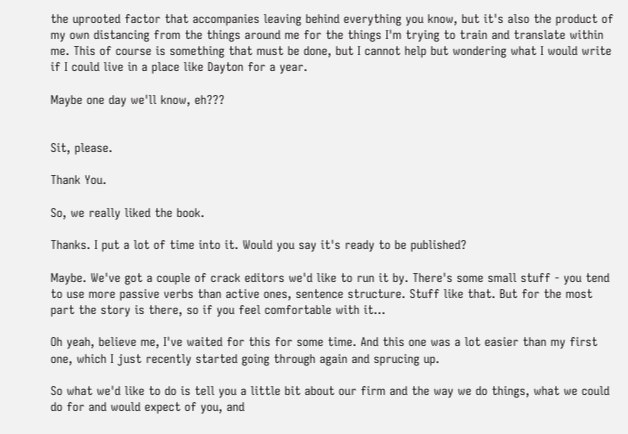the uprooted factor that accompanies leaving behind everything you know, but it's also the product of my own distancing from the things around me for the things I'm trying to train and translate within me. This of course is something that must be done, but I cannot help but wondering what I would write if I could live in a place like Dayton for a year.

Maybe one day we'll know, eh???


Sit, please.

Thank You.

So, we really liked the book.

Thanks. I put a lot of time into it. Would you say it's ready to be published?

Maybe. We've got a couple of crack editors we'd like to run it by. There's some small stuff - you tend to use more passive verbs than active ones, sentence structure. Stuff like that. But for the most part the story is there, so if you feel comfortable with it...

Oh yeah, believe me, I've waited for this for some time. And this one was a lot easier than my first one, which I just recently started going through again and sprucing up.

So what we'd like to do is tell you a little bit about our firm and the way we do things, what we could do for and would expect of you, and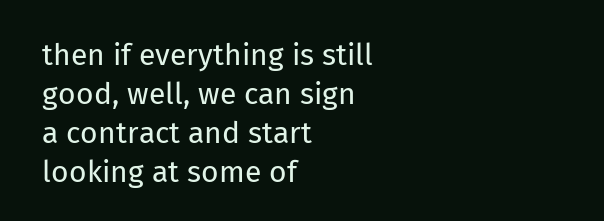then if everything is still good, well, we can sign a contract and start looking at some of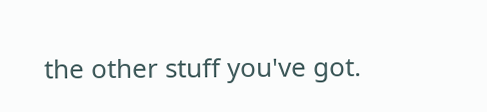the other stuff you've got.